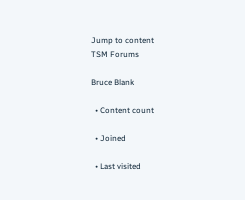Jump to content
TSM Forums

Bruce Blank

  • Content count

  • Joined

  • Last visited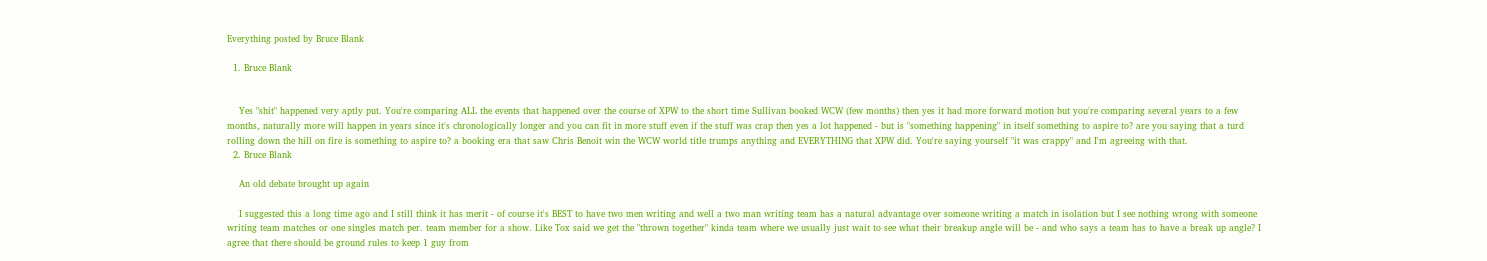Everything posted by Bruce Blank

  1. Bruce Blank


    Yes "shit" happened very aptly put. You're comparing ALL the events that happened over the course of XPW to the short time Sullivan booked WCW (few months) then yes it had more forward motion but you're comparing several years to a few months, naturally more will happen in years since it's chronologically longer and you can fit in more stuff even if the stuff was crap then yes a lot happened - but is "something happening" in itself something to aspire to? are you saying that a turd rolling down the hill on fire is something to aspire to? a booking era that saw Chris Benoit win the WCW world title trumps anything and EVERYTHING that XPW did. You're saying yourself "it was crappy" and I'm agreeing with that.
  2. Bruce Blank

    An old debate brought up again

    I suggested this a long time ago and I still think it has merit - of course it's BEST to have two men writing and well a two man writing team has a natural advantage over someone writing a match in isolation but I see nothing wrong with someone writing team matches or one singles match per. team member for a show. Like Tox said we get the "thrown together" kinda team where we usually just wait to see what their breakup angle will be - and who says a team has to have a break up angle? I agree that there should be ground rules to keep 1 guy from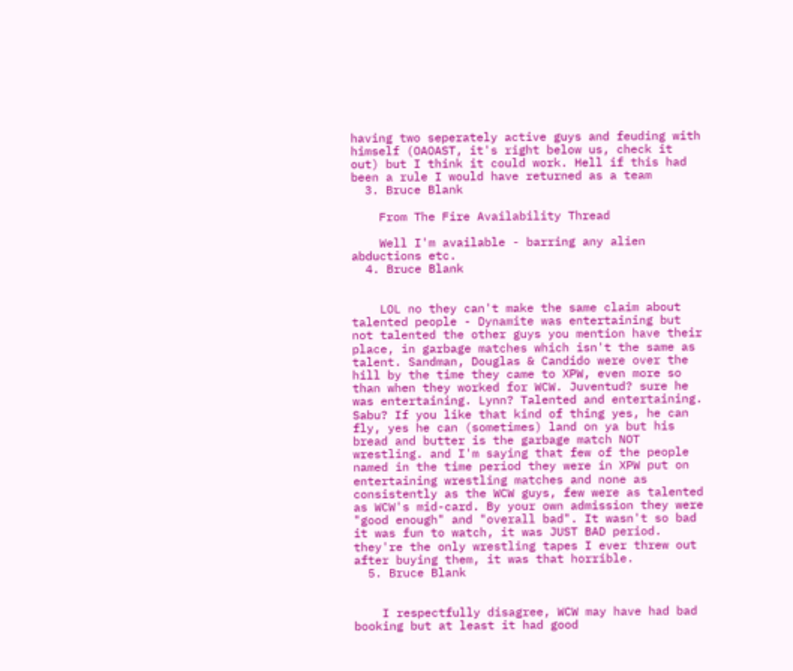having two seperately active guys and feuding with himself (OAOAST, it's right below us, check it out) but I think it could work. Hell if this had been a rule I would have returned as a team
  3. Bruce Blank

    From The Fire Availability Thread

    Well I'm available - barring any alien abductions etc.
  4. Bruce Blank


    LOL no they can't make the same claim about talented people - Dynamite was entertaining but not talented the other guys you mention have their place, in garbage matches which isn't the same as talent. Sandman, Douglas & Candido were over the hill by the time they came to XPW, even more so than when they worked for WCW. Juventud? sure he was entertaining. Lynn? Talented and entertaining. Sabu? If you like that kind of thing yes, he can fly, yes he can (sometimes) land on ya but his bread and butter is the garbage match NOT wrestling. and I'm saying that few of the people named in the time period they were in XPW put on entertaining wrestling matches and none as consistently as the WCW guys, few were as talented as WCW's mid-card. By your own admission they were "good enough" and "overall bad". It wasn't so bad it was fun to watch, it was JUST BAD period. they're the only wrestling tapes I ever threw out after buying them, it was that horrible.
  5. Bruce Blank


    I respectfully disagree, WCW may have had bad booking but at least it had good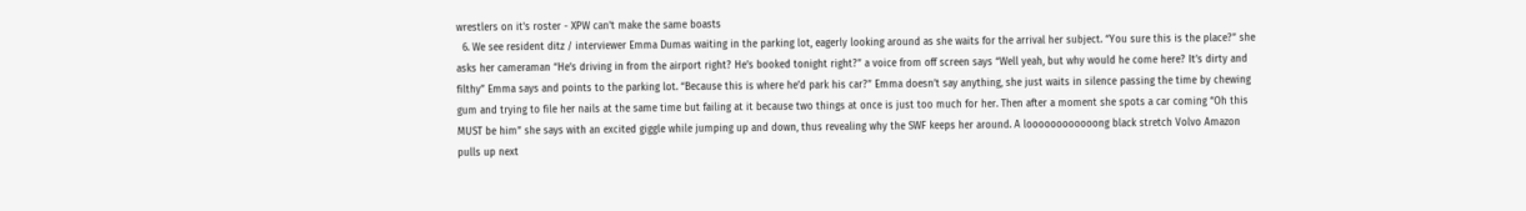wrestlers on it's roster - XPW can't make the same boasts
  6. We see resident ditz / interviewer Emma Dumas waiting in the parking lot, eagerly looking around as she waits for the arrival her subject. “You sure this is the place?” she asks her cameraman “He’s driving in from the airport right? He’s booked tonight right?” a voice from off screen says “Well yeah, but why would he come here? It’s dirty and filthy” Emma says and points to the parking lot. “Because this is where he’d park his car?” Emma doesn’t say anything, she just waits in silence passing the time by chewing gum and trying to file her nails at the same time but failing at it because two things at once is just too much for her. Then after a moment she spots a car coming “Oh this MUST be him” she says with an excited giggle while jumping up and down, thus revealing why the SWF keeps her around. A loooooooooooong black stretch Volvo Amazon pulls up next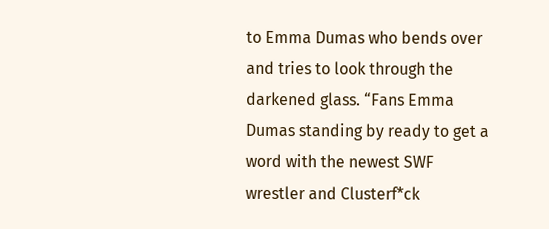to Emma Dumas who bends over and tries to look through the darkened glass. “Fans Emma Dumas standing by ready to get a word with the newest SWF wrestler and Clusterf*ck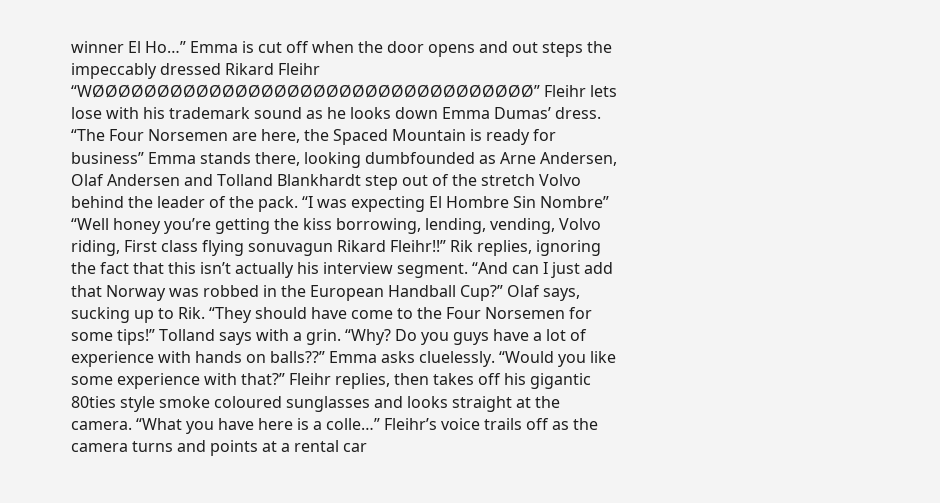winner El Ho…” Emma is cut off when the door opens and out steps the impeccably dressed Rikard Fleihr “WØØØØØØØØØØØØØØØØØØØØØØØØØØØØØØØØØØ” Fleihr lets lose with his trademark sound as he looks down Emma Dumas’ dress. “The Four Norsemen are here, the Spaced Mountain is ready for business” Emma stands there, looking dumbfounded as Arne Andersen, Olaf Andersen and Tolland Blankhardt step out of the stretch Volvo behind the leader of the pack. “I was expecting El Hombre Sin Nombre” “Well honey you’re getting the kiss borrowing, lending, vending, Volvo riding, First class flying sonuvagun Rikard Fleihr!!” Rik replies, ignoring the fact that this isn’t actually his interview segment. “And can I just add that Norway was robbed in the European Handball Cup?” Olaf says, sucking up to Rik. “They should have come to the Four Norsemen for some tips!” Tolland says with a grin. “Why? Do you guys have a lot of experience with hands on balls??” Emma asks cluelessly. “Would you like some experience with that?” Fleihr replies, then takes off his gigantic 80ties style smoke coloured sunglasses and looks straight at the camera. “What you have here is a colle…” Fleihr’s voice trails off as the camera turns and points at a rental car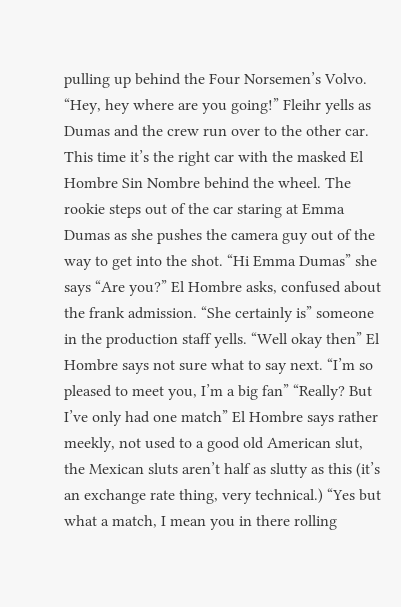pulling up behind the Four Norsemen’s Volvo. “Hey, hey where are you going!” Fleihr yells as Dumas and the crew run over to the other car. This time it’s the right car with the masked El Hombre Sin Nombre behind the wheel. The rookie steps out of the car staring at Emma Dumas as she pushes the camera guy out of the way to get into the shot. “Hi Emma Dumas” she says “Are you?” El Hombre asks, confused about the frank admission. “She certainly is” someone in the production staff yells. “Well okay then” El Hombre says not sure what to say next. “I’m so pleased to meet you, I’m a big fan” “Really? But I’ve only had one match” El Hombre says rather meekly, not used to a good old American slut, the Mexican sluts aren’t half as slutty as this (it’s an exchange rate thing, very technical.) “Yes but what a match, I mean you in there rolling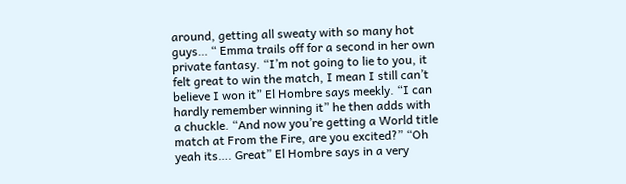around, getting all sweaty with so many hot guys… “ Emma trails off for a second in her own private fantasy. “I’m not going to lie to you, it felt great to win the match, I mean I still can’t believe I won it” El Hombre says meekly. “I can hardly remember winning it” he then adds with a chuckle. “And now you’re getting a World title match at From the Fire, are you excited?” “Oh yeah its…. Great” El Hombre says in a very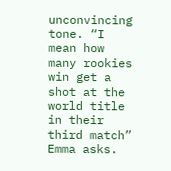unconvincing tone. “I mean how many rookies win get a shot at the world title in their third match” Emma asks.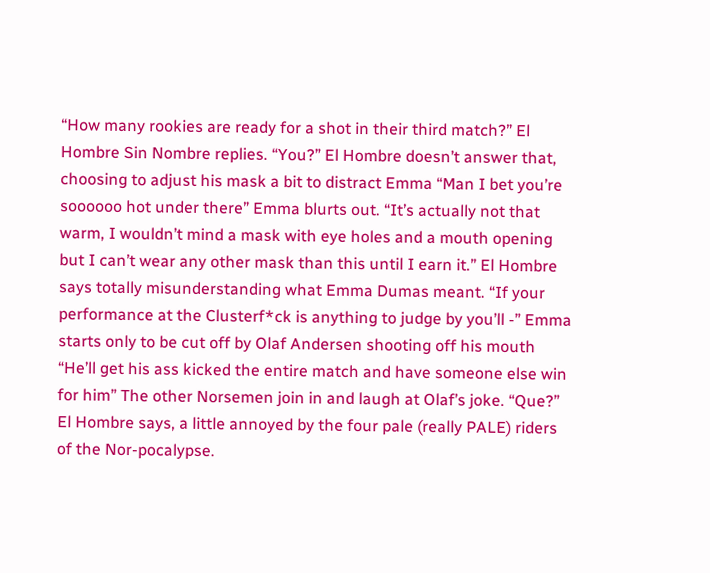“How many rookies are ready for a shot in their third match?” El Hombre Sin Nombre replies. “You?” El Hombre doesn’t answer that, choosing to adjust his mask a bit to distract Emma “Man I bet you’re soooooo hot under there” Emma blurts out. “It’s actually not that warm, I wouldn’t mind a mask with eye holes and a mouth opening but I can’t wear any other mask than this until I earn it.” El Hombre says totally misunderstanding what Emma Dumas meant. “If your performance at the Clusterf*ck is anything to judge by you’ll -” Emma starts only to be cut off by Olaf Andersen shooting off his mouth “He’ll get his ass kicked the entire match and have someone else win for him” The other Norsemen join in and laugh at Olaf’s joke. “Que?” El Hombre says, a little annoyed by the four pale (really PALE) riders of the Nor-pocalypse.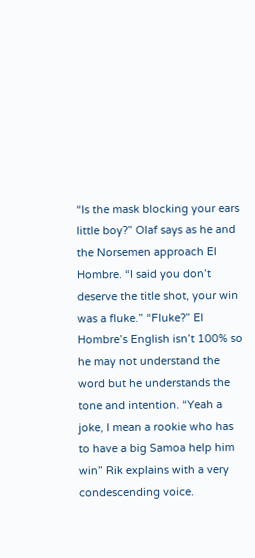“Is the mask blocking your ears little boy?” Olaf says as he and the Norsemen approach El Hombre. “I said you don’t deserve the title shot, your win was a fluke.” “Fluke?” El Hombre’s English isn’t 100% so he may not understand the word but he understands the tone and intention. “Yeah a joke, I mean a rookie who has to have a big Samoa help him win” Rik explains with a very condescending voice.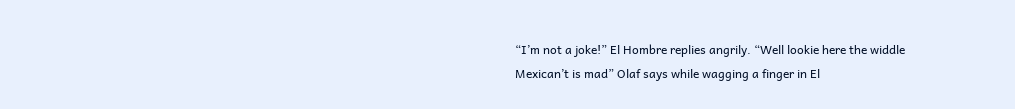“I’m not a joke!” El Hombre replies angrily. “Well lookie here the widdle Mexican’t is mad” Olaf says while wagging a finger in El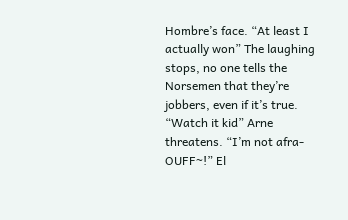Hombre’s face. “At least I actually won” The laughing stops, no one tells the Norsemen that they’re jobbers, even if it’s true. “Watch it kid” Arne threatens. “I’m not afra-OUFF~!” El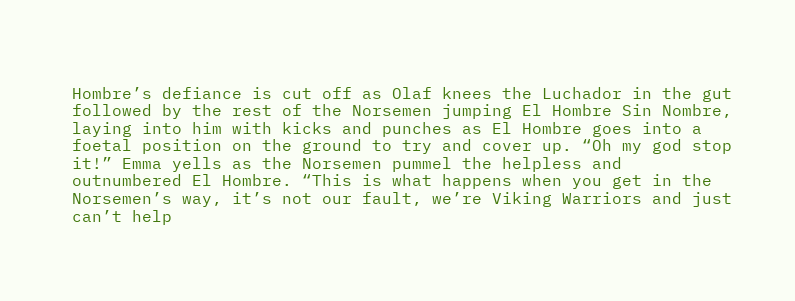Hombre’s defiance is cut off as Olaf knees the Luchador in the gut followed by the rest of the Norsemen jumping El Hombre Sin Nombre, laying into him with kicks and punches as El Hombre goes into a foetal position on the ground to try and cover up. “Oh my god stop it!” Emma yells as the Norsemen pummel the helpless and outnumbered El Hombre. “This is what happens when you get in the Norsemen’s way, it’s not our fault, we’re Viking Warriors and just can’t help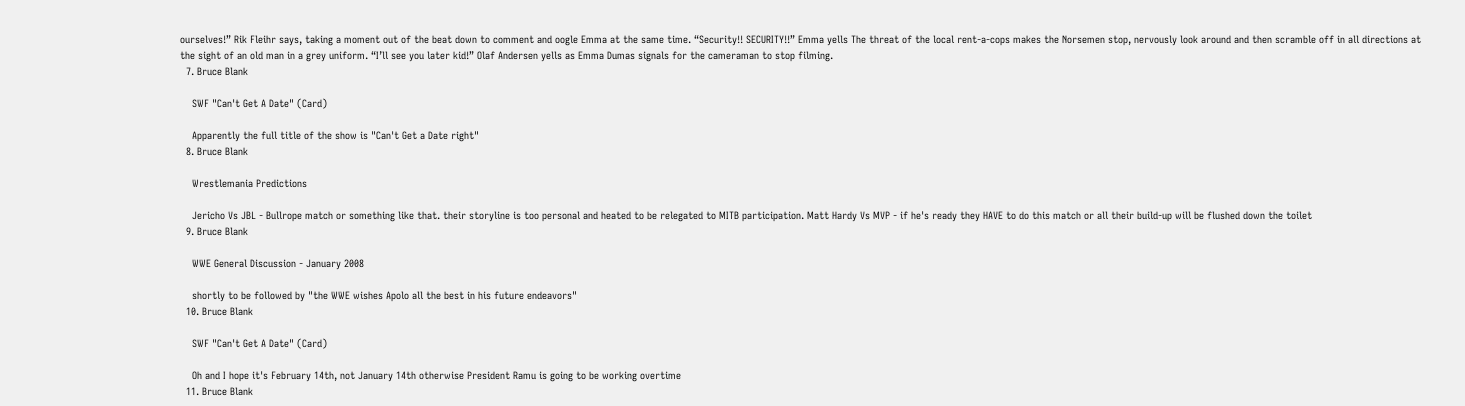ourselves!” Rik Fleihr says, taking a moment out of the beat down to comment and oogle Emma at the same time. “Security!! SECURITY!!” Emma yells The threat of the local rent-a-cops makes the Norsemen stop, nervously look around and then scramble off in all directions at the sight of an old man in a grey uniform. “I’ll see you later kid!” Olaf Andersen yells as Emma Dumas signals for the cameraman to stop filming.
  7. Bruce Blank

    SWF "Can't Get A Date" (Card)

    Apparently the full title of the show is "Can't Get a Date right"
  8. Bruce Blank

    Wrestlemania Predictions

    Jericho Vs JBL - Bullrope match or something like that. their storyline is too personal and heated to be relegated to MITB participation. Matt Hardy Vs MVP - if he's ready they HAVE to do this match or all their build-up will be flushed down the toilet
  9. Bruce Blank

    WWE General Discussion - January 2008

    shortly to be followed by "the WWE wishes Apolo all the best in his future endeavors"
  10. Bruce Blank

    SWF "Can't Get A Date" (Card)

    Oh and I hope it's February 14th, not January 14th otherwise President Ramu is going to be working overtime
  11. Bruce Blank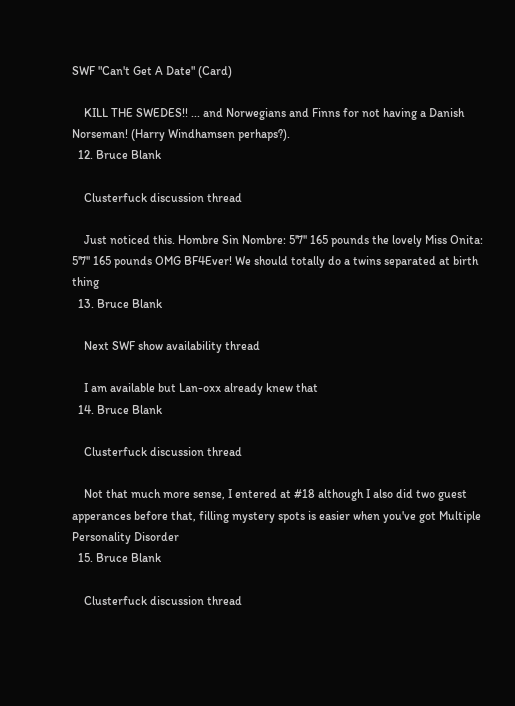SWF "Can't Get A Date" (Card)

    KILL THE SWEDES!! ... and Norwegians and Finns for not having a Danish Norseman! (Harry Windhamsen perhaps?).
  12. Bruce Blank

    Clusterfuck discussion thread

    Just noticed this. Hombre Sin Nombre: 5'7'' 165 pounds the lovely Miss Onita: 5'7'' 165 pounds OMG BF4Ever! We should totally do a twins separated at birth thing
  13. Bruce Blank

    Next SWF show availability thread

    I am available but Lan-oxx already knew that
  14. Bruce Blank

    Clusterfuck discussion thread

    Not that much more sense, I entered at #18 although I also did two guest apperances before that, filling mystery spots is easier when you've got Multiple Personality Disorder
  15. Bruce Blank

    Clusterfuck discussion thread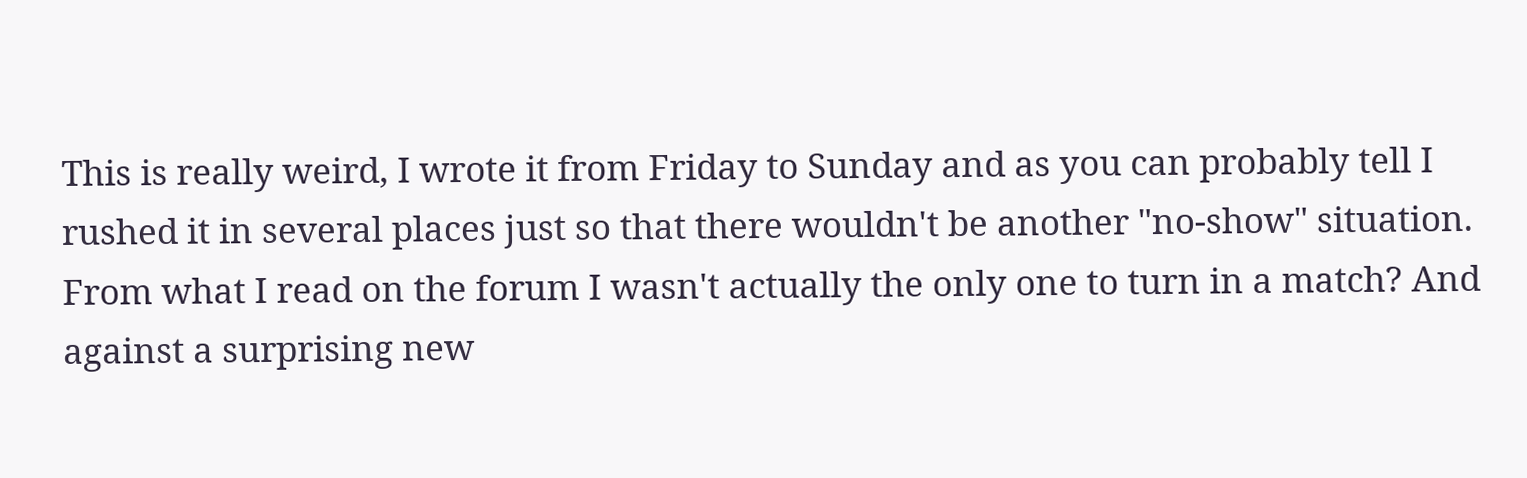This is really weird, I wrote it from Friday to Sunday and as you can probably tell I rushed it in several places just so that there wouldn't be another "no-show" situation. From what I read on the forum I wasn't actually the only one to turn in a match? And against a surprising new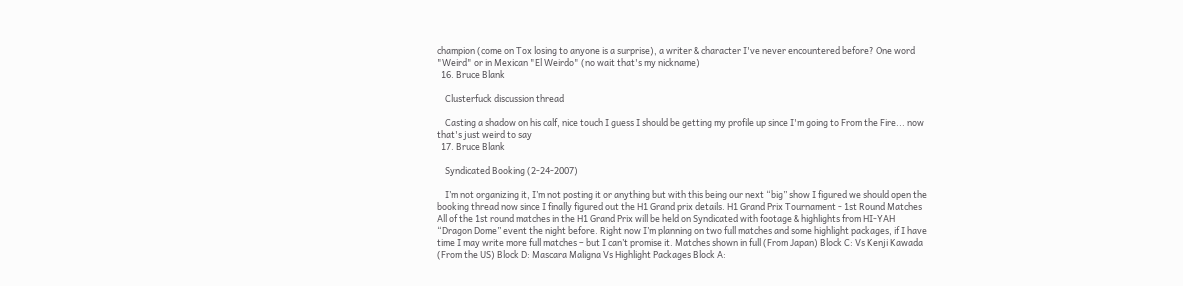champion (come on Tox losing to anyone is a surprise), a writer & character I've never encountered before? One word "Weird" or in Mexican "El Weirdo" (no wait that's my nickname)
  16. Bruce Blank

    Clusterfuck discussion thread

    Casting a shadow on his calf, nice touch I guess I should be getting my profile up since I'm going to From the Fire... now that's just weird to say
  17. Bruce Blank

    Syndicated Booking (2-24-2007)

    I’m not organizing it, I’m not posting it or anything but with this being our next “big” show I figured we should open the booking thread now since I finally figured out the H1 Grand prix details. H1 Grand Prix Tournament - 1st Round Matches All of the 1st round matches in the H1 Grand Prix will be held on Syndicated with footage & highlights from HI-YAH “Dragon Dome” event the night before. Right now I’m planning on two full matches and some highlight packages, if I have time I may write more full matches – but I can’t promise it. Matches shown in full (From Japan) Block C: Vs Kenji Kawada (From the US) Block D: Mascara Maligna Vs Highlight Packages Block A: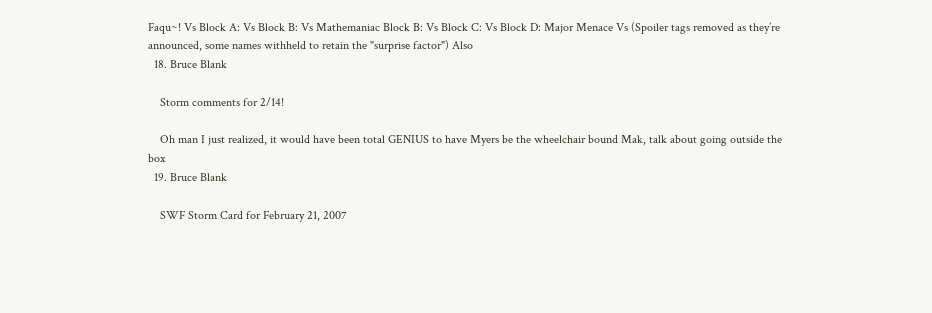Faqu~! Vs Block A: Vs Block B: Vs Mathemaniac Block B: Vs Block C: Vs Block D: Major Menace Vs (Spoiler tags removed as they’re announced, some names withheld to retain the "surprise factor") Also
  18. Bruce Blank

    Storm comments for 2/14!

    Oh man I just realized, it would have been total GENIUS to have Myers be the wheelchair bound Mak, talk about going outside the box
  19. Bruce Blank

    SWF Storm Card for February 21, 2007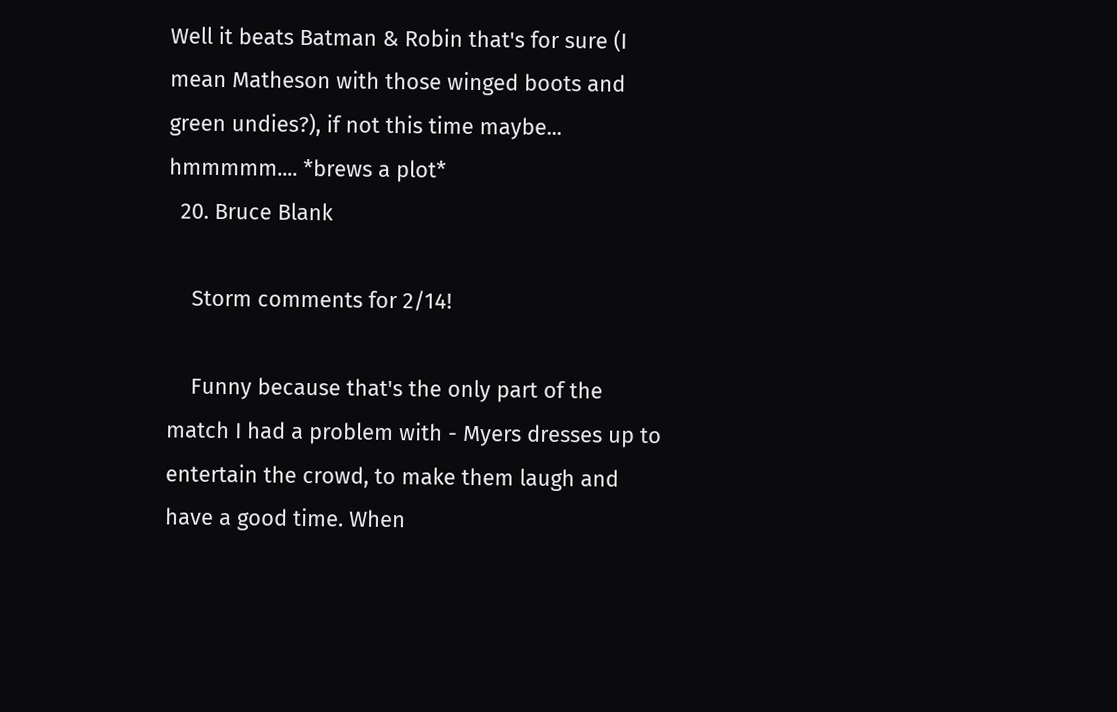Well it beats Batman & Robin that's for sure (I mean Matheson with those winged boots and green undies?), if not this time maybe... hmmmmm.... *brews a plot*
  20. Bruce Blank

    Storm comments for 2/14!

    Funny because that's the only part of the match I had a problem with - Myers dresses up to entertain the crowd, to make them laugh and have a good time. When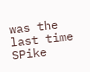was the last time SPike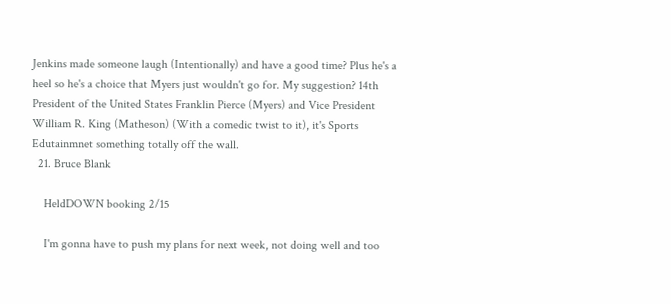Jenkins made someone laugh (Intentionally) and have a good time? Plus he's a heel so he's a choice that Myers just wouldn't go for. My suggestion? 14th President of the United States Franklin Pierce (Myers) and Vice President William R. King (Matheson) (With a comedic twist to it), it's Sports Edutainmnet something totally off the wall.
  21. Bruce Blank

    HeldDOWN booking 2/15

    I'm gonna have to push my plans for next week, not doing well and too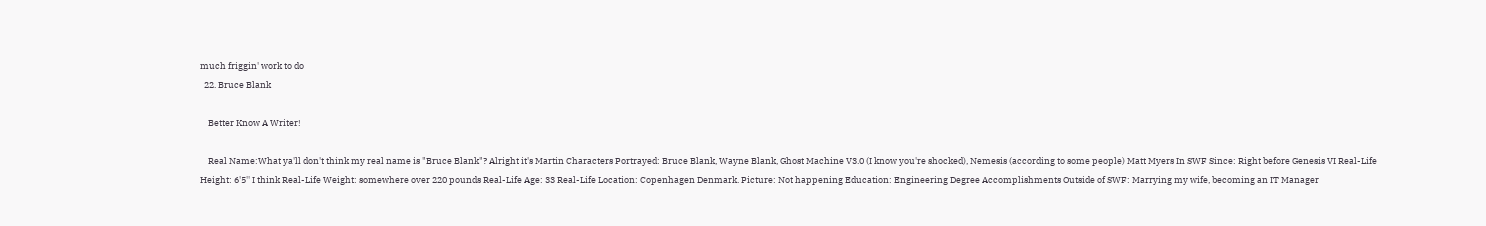much friggin' work to do
  22. Bruce Blank

    Better Know A Writer!

    Real Name:What ya'll don't think my real name is "Bruce Blank"? Alright it's Martin Characters Portrayed: Bruce Blank, Wayne Blank, Ghost Machine V3.0 (I know you're shocked), Nemesis (according to some people) Matt Myers In SWF Since: Right before Genesis VI Real-Life Height: 6'5'' I think Real-Life Weight: somewhere over 220 pounds Real-Life Age: 33 Real-Life Location: Copenhagen Denmark. Picture: Not happening Education: Engineering Degree Accomplishments Outside of SWF: Marrying my wife, becoming an IT Manager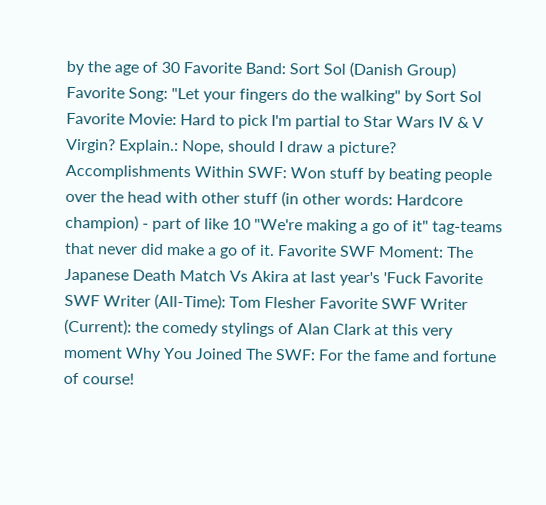by the age of 30 Favorite Band: Sort Sol (Danish Group) Favorite Song: "Let your fingers do the walking" by Sort Sol Favorite Movie: Hard to pick I'm partial to Star Wars IV & V Virgin? Explain.: Nope, should I draw a picture? Accomplishments Within SWF: Won stuff by beating people over the head with other stuff (in other words: Hardcore champion) - part of like 10 "We're making a go of it" tag-teams that never did make a go of it. Favorite SWF Moment: The Japanese Death Match Vs Akira at last year's 'Fuck Favorite SWF Writer (All-Time): Tom Flesher Favorite SWF Writer (Current): the comedy stylings of Alan Clark at this very moment Why You Joined The SWF: For the fame and fortune of course!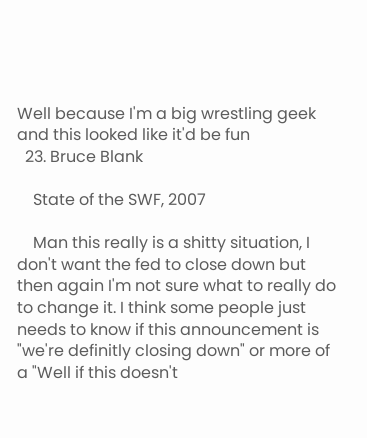Well because I'm a big wrestling geek and this looked like it'd be fun
  23. Bruce Blank

    State of the SWF, 2007

    Man this really is a shitty situation, I don't want the fed to close down but then again I'm not sure what to really do to change it. I think some people just needs to know if this announcement is "we're definitly closing down" or more of a "Well if this doesn't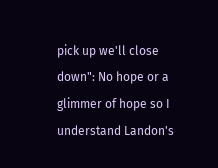pick up we'll close down": No hope or a glimmer of hope so I understand Landon's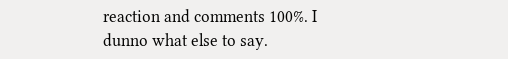reaction and comments 100%. I dunno what else to say.